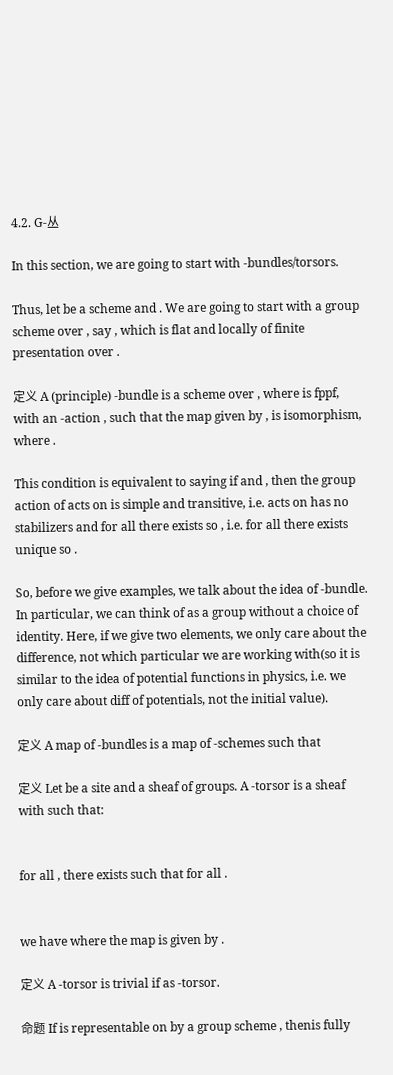4.2. G-丛

In this section, we are going to start with -bundles/torsors.

Thus, let be a scheme and . We are going to start with a group scheme over , say , which is flat and locally of finite presentation over .

定义 A (principle) -bundle is a scheme over , where is fppf, with an -action , such that the map given by , is isomorphism, where .

This condition is equivalent to saying if and , then the group action of acts on is simple and transitive, i.e. acts on has no stabilizers and for all there exists so , i.e. for all there exists unique so .

So, before we give examples, we talk about the idea of -bundle. In particular, we can think of as a group without a choice of identity. Here, if we give two elements, we only care about the difference, not which particular we are working with(so it is similar to the idea of potential functions in physics, i.e. we only care about diff of potentials, not the initial value).

定义 A map of -bundles is a map of -schemes such that

定义 Let be a site and a sheaf of groups. A -torsor is a sheaf with such that:


for all , there exists such that for all .


we have where the map is given by .

定义 A -torsor is trivial if as -torsor.

命题 If is representable on by a group scheme , thenis fully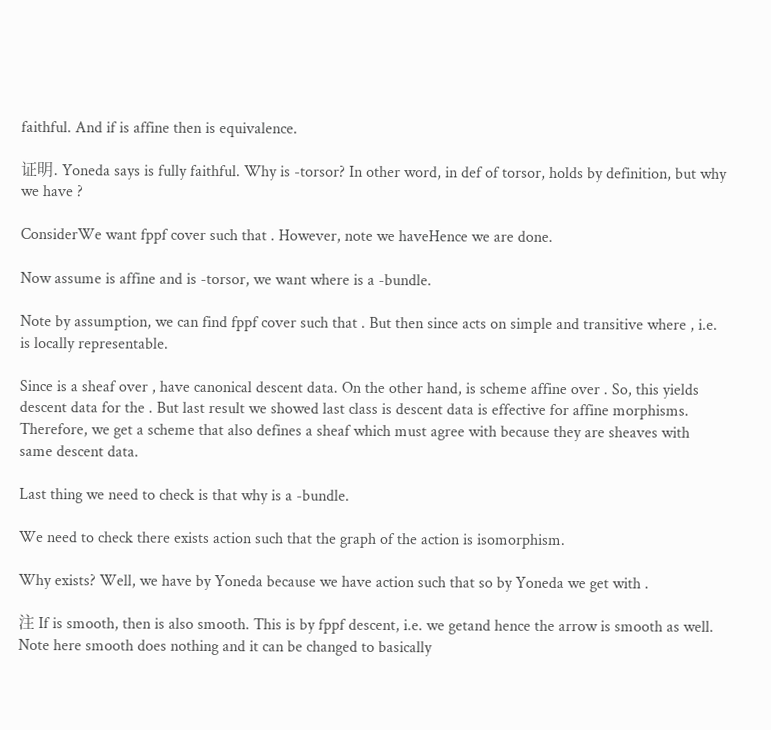faithful. And if is affine then is equivalence.

证明. Yoneda says is fully faithful. Why is -torsor? In other word, in def of torsor, holds by definition, but why we have ?

ConsiderWe want fppf cover such that . However, note we haveHence we are done.

Now assume is affine and is -torsor, we want where is a -bundle.

Note by assumption, we can find fppf cover such that . But then since acts on simple and transitive where , i.e. is locally representable.

Since is a sheaf over , have canonical descent data. On the other hand, is scheme affine over . So, this yields descent data for the . But last result we showed last class is descent data is effective for affine morphisms. Therefore, we get a scheme that also defines a sheaf which must agree with because they are sheaves with same descent data.

Last thing we need to check is that why is a -bundle.

We need to check there exists action such that the graph of the action is isomorphism.

Why exists? Well, we have by Yoneda because we have action such that so by Yoneda we get with .

注 If is smooth, then is also smooth. This is by fppf descent, i.e. we getand hence the arrow is smooth as well. Note here smooth does nothing and it can be changed to basically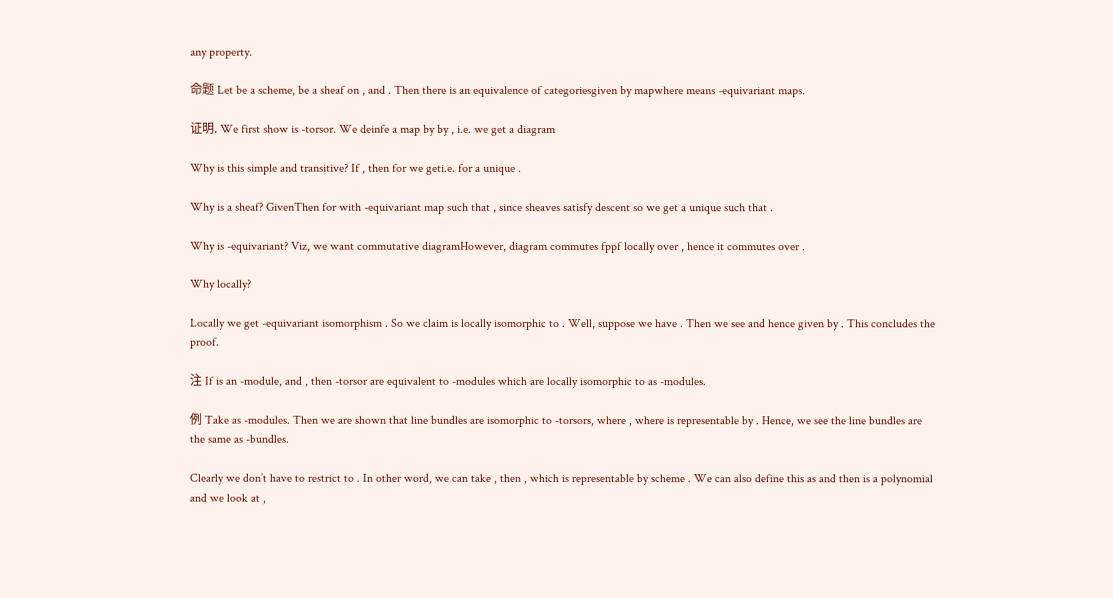any property.

命题 Let be a scheme, be a sheaf on , and . Then there is an equivalence of categoriesgiven by mapwhere means -equivariant maps.

证明. We first show is -torsor. We deinfe a map by by , i.e. we get a diagram

Why is this simple and transitive? If , then for we geti.e. for a unique .

Why is a sheaf? GivenThen for with -equivariant map such that , since sheaves satisfy descent so we get a unique such that .

Why is -equivariant? Viz, we want commutative diagramHowever, diagram commutes fppf locally over , hence it commutes over .

Why locally?

Locally we get -equivariant isomorphism . So we claim is locally isomorphic to . Well, suppose we have . Then we see and hence given by . This concludes the proof.

注 If is an -module, and , then -torsor are equivalent to -modules which are locally isomorphic to as -modules.

例 Take as -modules. Then we are shown that line bundles are isomorphic to -torsors, where , where is representable by . Hence, we see the line bundles are the same as -bundles.

Clearly we don’t have to restrict to . In other word, we can take , then , which is representable by scheme . We can also define this as and then is a polynomial and we look at ,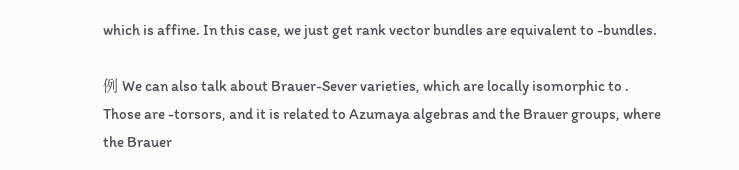which is affine. In this case, we just get rank vector bundles are equivalent to -bundles.

例 We can also talk about Brauer-Sever varieties, which are locally isomorphic to . Those are -torsors, and it is related to Azumaya algebras and the Brauer groups, where the Brauer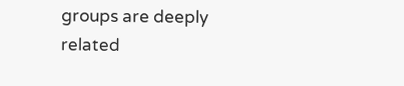groups are deeply related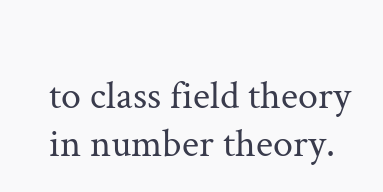to class field theory in number theory.